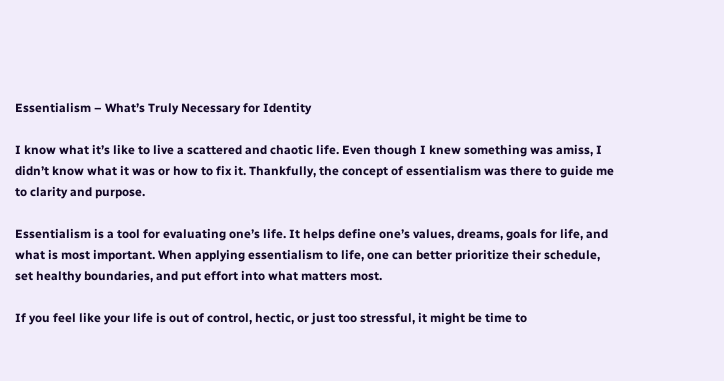Essentialism – What’s Truly Necessary for Identity

I know what it’s like to live a scattered and chaotic life. Even though I knew something was amiss, I didn’t know what it was or how to fix it. Thankfully, the concept of essentialism was there to guide me to clarity and purpose.

Essentialism is a tool for evaluating one’s life. It helps define one’s values, dreams, goals for life, and what is most important. When applying essentialism to life, one can better prioritize their schedule, set healthy boundaries, and put effort into what matters most.

If you feel like your life is out of control, hectic, or just too stressful, it might be time to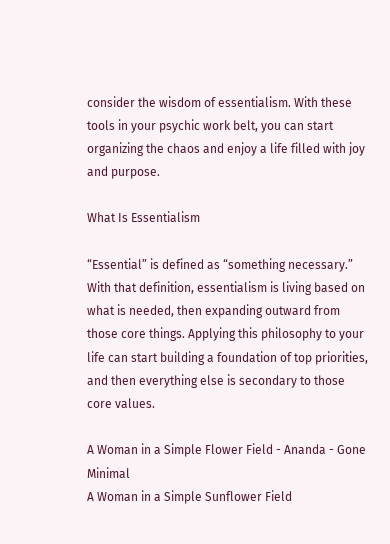consider the wisdom of essentialism. With these tools in your psychic work belt, you can start organizing the chaos and enjoy a life filled with joy and purpose.

What Is Essentialism

“Essential” is defined as “something necessary.” With that definition, essentialism is living based on what is needed, then expanding outward from those core things. Applying this philosophy to your life can start building a foundation of top priorities, and then everything else is secondary to those core values.

A Woman in a Simple Flower Field - Ananda - Gone Minimal
A Woman in a Simple Sunflower Field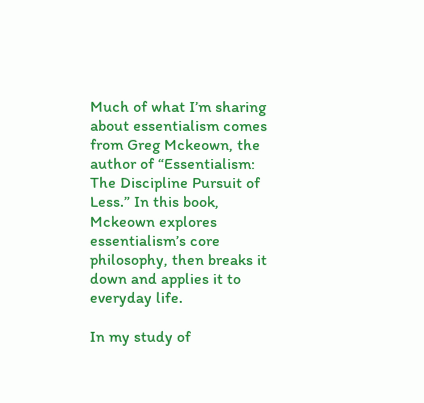Much of what I’m sharing about essentialism comes from Greg Mckeown, the author of “Essentialism: The Discipline Pursuit of Less.” In this book, Mckeown explores essentialism’s core philosophy, then breaks it down and applies it to everyday life.

In my study of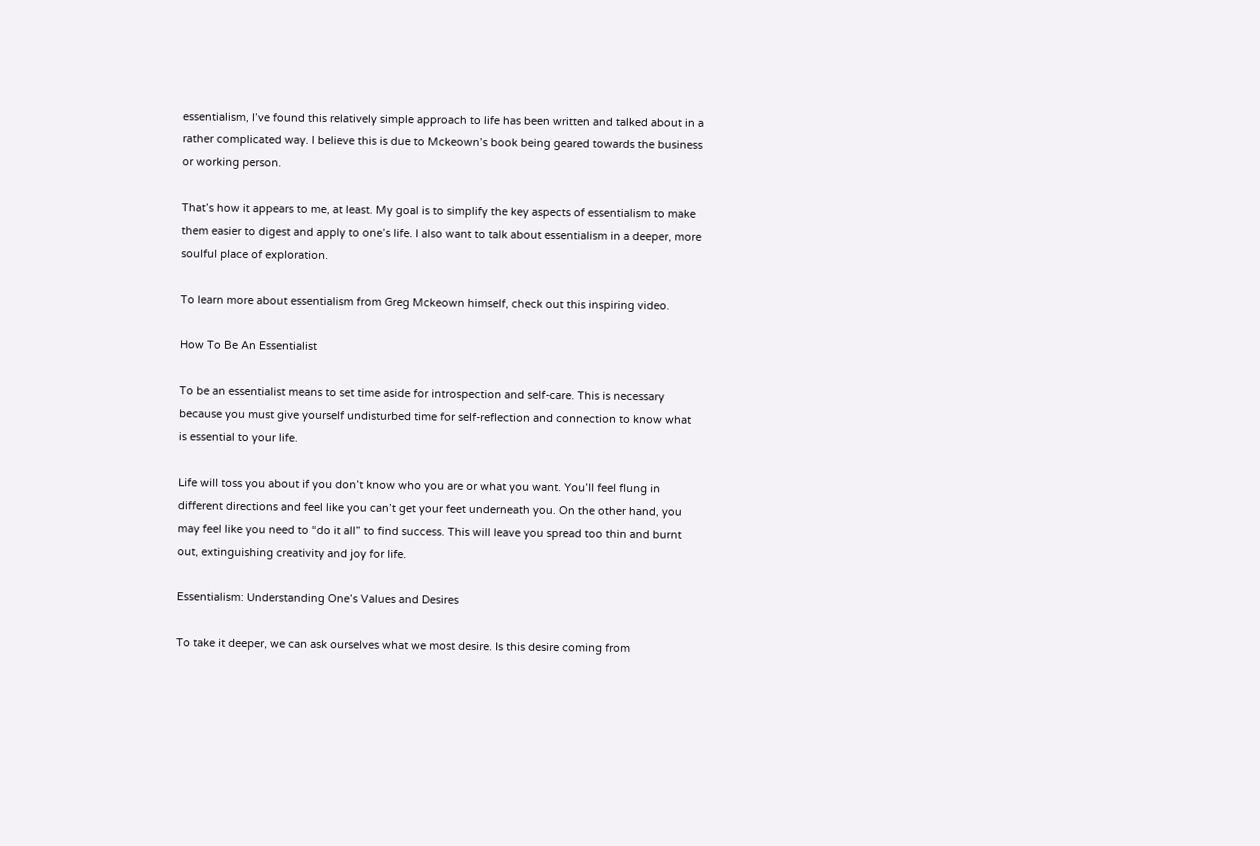essentialism, I’ve found this relatively simple approach to life has been written and talked about in a rather complicated way. I believe this is due to Mckeown’s book being geared towards the business or working person.

That’s how it appears to me, at least. My goal is to simplify the key aspects of essentialism to make them easier to digest and apply to one’s life. I also want to talk about essentialism in a deeper, more soulful place of exploration.

To learn more about essentialism from Greg Mckeown himself, check out this inspiring video.

How To Be An Essentialist

To be an essentialist means to set time aside for introspection and self-care. This is necessary because you must give yourself undisturbed time for self-reflection and connection to know what is essential to your life.

Life will toss you about if you don’t know who you are or what you want. You’ll feel flung in different directions and feel like you can’t get your feet underneath you. On the other hand, you may feel like you need to “do it all” to find success. This will leave you spread too thin and burnt out, extinguishing creativity and joy for life.

Essentialism: Understanding One’s Values and Desires

To take it deeper, we can ask ourselves what we most desire. Is this desire coming from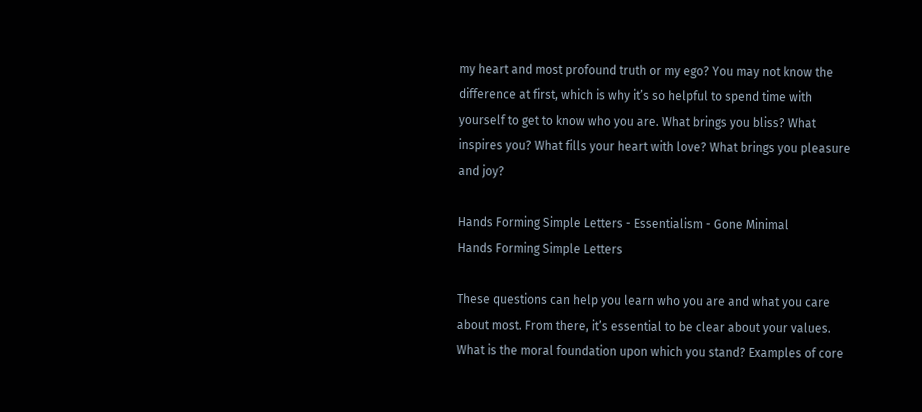my heart and most profound truth or my ego? You may not know the difference at first, which is why it’s so helpful to spend time with yourself to get to know who you are. What brings you bliss? What inspires you? What fills your heart with love? What brings you pleasure and joy?

Hands Forming Simple Letters - Essentialism - Gone Minimal
Hands Forming Simple Letters

These questions can help you learn who you are and what you care about most. From there, it’s essential to be clear about your values. What is the moral foundation upon which you stand? Examples of core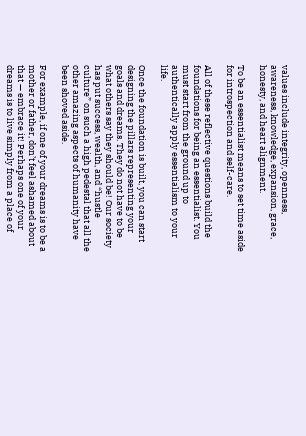values include integrity, openness, awareness, knowledge, expansion, grace, honesty, and heart alignment.

To be an essentialist means to set time aside for introspection and self-care.

All of these reflective questions build the foundations for being an essentialist. You must start from the ground up to authentically apply essentialism to your life.

Once the foundation is built, you can start designing the pillars representing your goals and dreams. They do not have to be what others say they should be! Our society has put success, wealth, and “hustle culture” on such a high pedestal that all the other amazing aspects of humanity have been shoved aside.

For example, if one of your dreams is to be a mother or father, don’t feel ashamed about that — embrace it! Perhaps one of your dreams is to live simply from a place of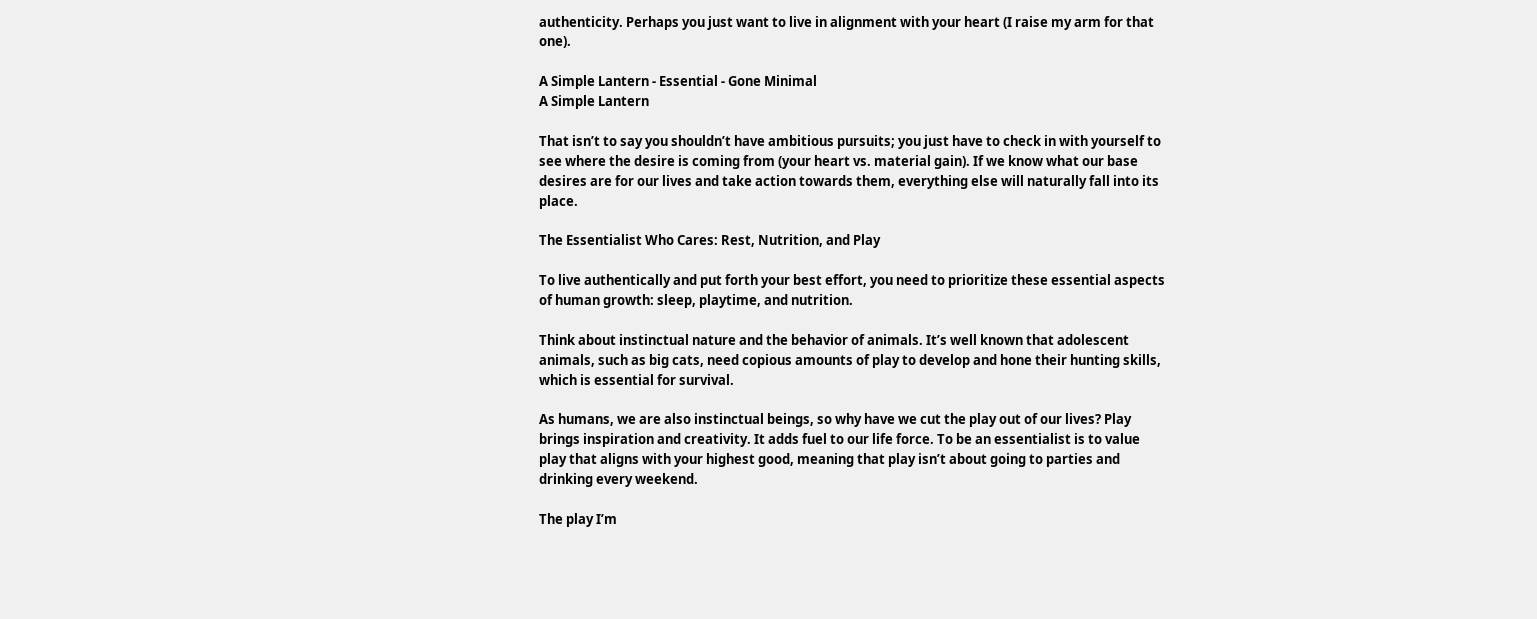authenticity. Perhaps you just want to live in alignment with your heart (I raise my arm for that one).

A Simple Lantern - Essential - Gone Minimal
A Simple Lantern

That isn’t to say you shouldn’t have ambitious pursuits; you just have to check in with yourself to see where the desire is coming from (your heart vs. material gain). If we know what our base desires are for our lives and take action towards them, everything else will naturally fall into its place.

The Essentialist Who Cares: Rest, Nutrition, and Play

To live authentically and put forth your best effort, you need to prioritize these essential aspects of human growth: sleep, playtime, and nutrition.

Think about instinctual nature and the behavior of animals. It’s well known that adolescent animals, such as big cats, need copious amounts of play to develop and hone their hunting skills, which is essential for survival.

As humans, we are also instinctual beings, so why have we cut the play out of our lives? Play brings inspiration and creativity. It adds fuel to our life force. To be an essentialist is to value play that aligns with your highest good, meaning that play isn’t about going to parties and drinking every weekend.

The play I’m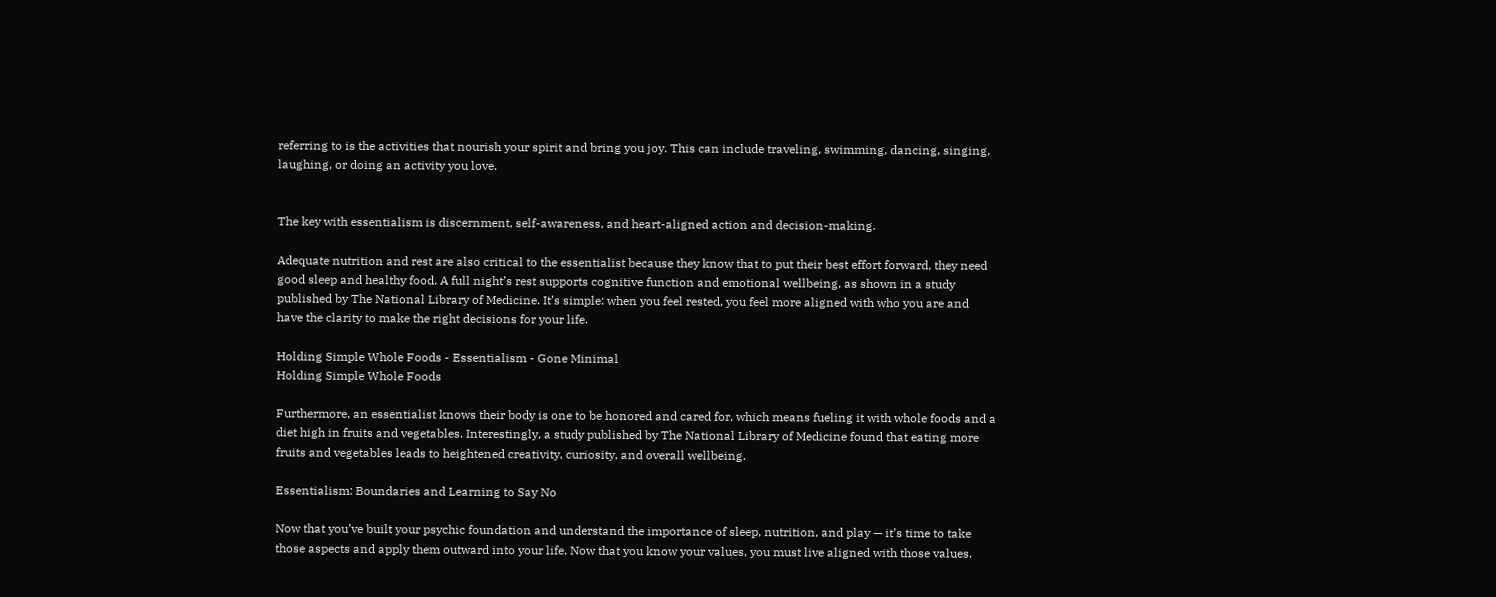referring to is the activities that nourish your spirit and bring you joy. This can include traveling, swimming, dancing, singing, laughing, or doing an activity you love.


The key with essentialism is discernment, self-awareness, and heart-aligned action and decision-making.

Adequate nutrition and rest are also critical to the essentialist because they know that to put their best effort forward, they need good sleep and healthy food. A full night’s rest supports cognitive function and emotional wellbeing, as shown in a study published by The National Library of Medicine. It’s simple: when you feel rested, you feel more aligned with who you are and have the clarity to make the right decisions for your life.

Holding Simple Whole Foods - Essentialism - Gone Minimal
Holding Simple Whole Foods

Furthermore, an essentialist knows their body is one to be honored and cared for, which means fueling it with whole foods and a diet high in fruits and vegetables. Interestingly, a study published by The National Library of Medicine found that eating more fruits and vegetables leads to heightened creativity, curiosity, and overall wellbeing.

Essentialism: Boundaries and Learning to Say No

Now that you’ve built your psychic foundation and understand the importance of sleep, nutrition, and play — it’s time to take those aspects and apply them outward into your life. Now that you know your values, you must live aligned with those values.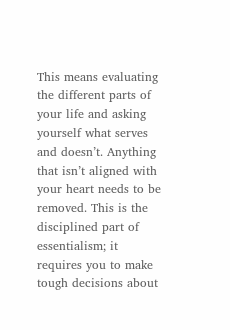This means evaluating the different parts of your life and asking yourself what serves and doesn’t. Anything that isn’t aligned with your heart needs to be removed. This is the disciplined part of essentialism; it requires you to make tough decisions about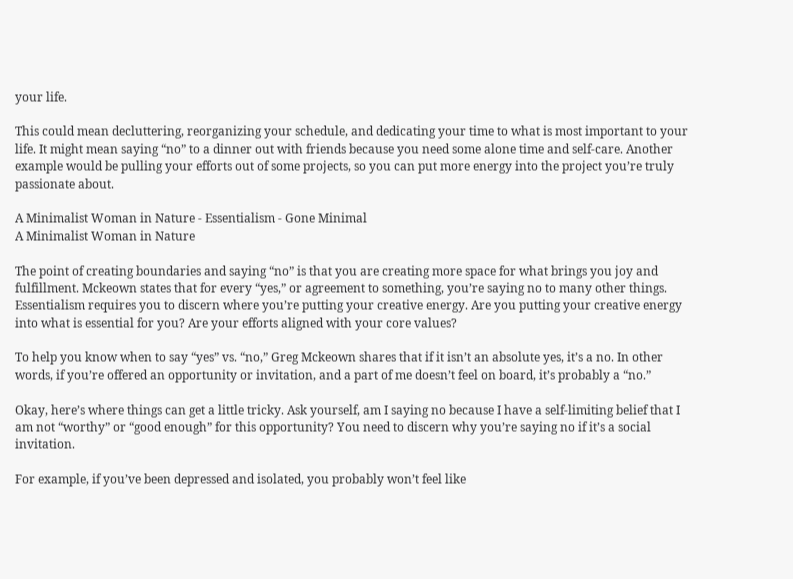your life.

This could mean decluttering, reorganizing your schedule, and dedicating your time to what is most important to your life. It might mean saying “no” to a dinner out with friends because you need some alone time and self-care. Another example would be pulling your efforts out of some projects, so you can put more energy into the project you’re truly passionate about.

A Minimalist Woman in Nature - Essentialism - Gone Minimal
A Minimalist Woman in Nature

The point of creating boundaries and saying “no” is that you are creating more space for what brings you joy and fulfillment. Mckeown states that for every “yes,” or agreement to something, you’re saying no to many other things. Essentialism requires you to discern where you’re putting your creative energy. Are you putting your creative energy into what is essential for you? Are your efforts aligned with your core values?

To help you know when to say “yes” vs. “no,” Greg Mckeown shares that if it isn’t an absolute yes, it’s a no. In other words, if you’re offered an opportunity or invitation, and a part of me doesn’t feel on board, it’s probably a “no.”

Okay, here’s where things can get a little tricky. Ask yourself, am I saying no because I have a self-limiting belief that I am not “worthy” or “good enough” for this opportunity? You need to discern why you’re saying no if it’s a social invitation.

For example, if you’ve been depressed and isolated, you probably won’t feel like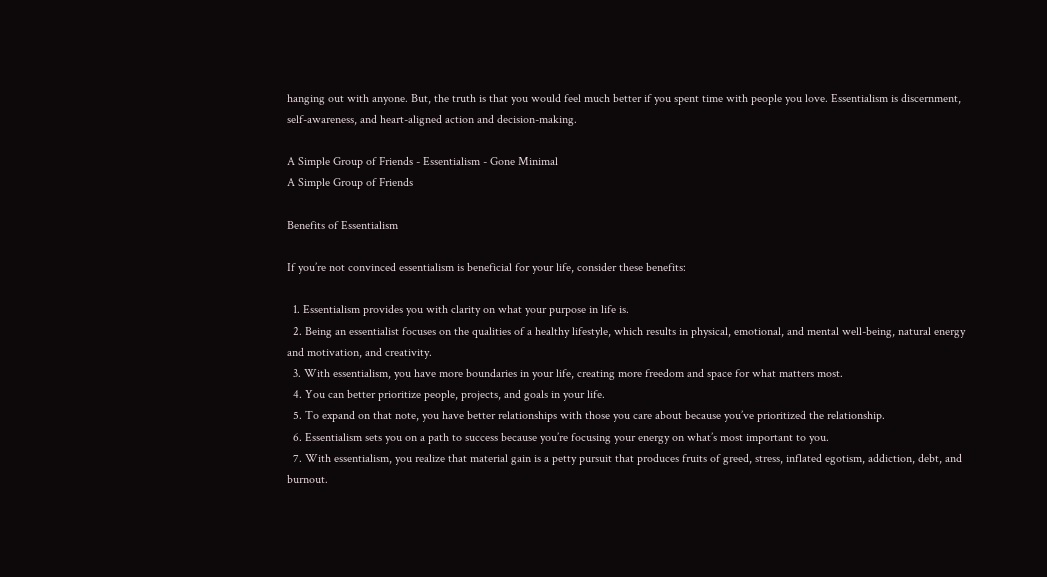hanging out with anyone. But, the truth is that you would feel much better if you spent time with people you love. Essentialism is discernment, self-awareness, and heart-aligned action and decision-making.

A Simple Group of Friends - Essentialism - Gone Minimal
A Simple Group of Friends

Benefits of Essentialism

If you’re not convinced essentialism is beneficial for your life, consider these benefits:

  1. Essentialism provides you with clarity on what your purpose in life is.
  2. Being an essentialist focuses on the qualities of a healthy lifestyle, which results in physical, emotional, and mental well-being, natural energy and motivation, and creativity.
  3. With essentialism, you have more boundaries in your life, creating more freedom and space for what matters most.
  4. You can better prioritize people, projects, and goals in your life.
  5. To expand on that note, you have better relationships with those you care about because you’ve prioritized the relationship.
  6. Essentialism sets you on a path to success because you’re focusing your energy on what’s most important to you.
  7. With essentialism, you realize that material gain is a petty pursuit that produces fruits of greed, stress, inflated egotism, addiction, debt, and burnout.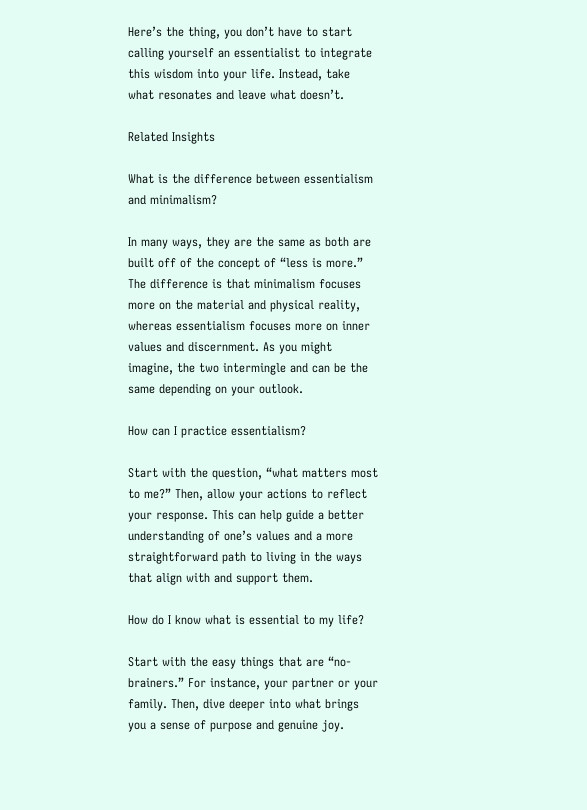Here’s the thing, you don’t have to start calling yourself an essentialist to integrate this wisdom into your life. Instead, take what resonates and leave what doesn’t.

Related Insights

What is the difference between essentialism and minimalism?

In many ways, they are the same as both are built off of the concept of “less is more.” The difference is that minimalism focuses more on the material and physical reality, whereas essentialism focuses more on inner values and discernment. As you might imagine, the two intermingle and can be the same depending on your outlook.

How can I practice essentialism?

Start with the question, “what matters most to me?” Then, allow your actions to reflect your response. This can help guide a better understanding of one’s values and a more straightforward path to living in the ways that align with and support them.

How do I know what is essential to my life?

Start with the easy things that are “no-brainers.” For instance, your partner or your family. Then, dive deeper into what brings you a sense of purpose and genuine joy.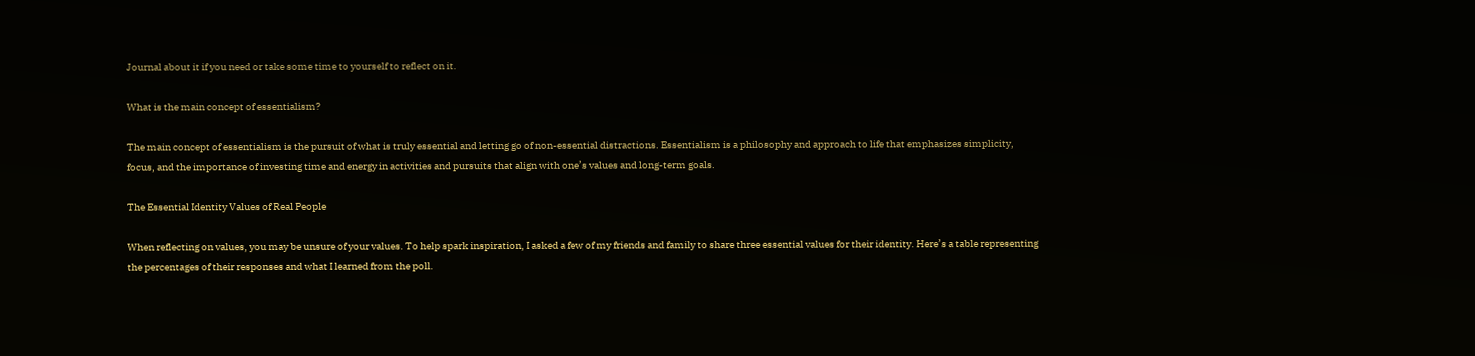Journal about it if you need or take some time to yourself to reflect on it.

What is the main concept of essentialism?

The main concept of essentialism is the pursuit of what is truly essential and letting go of non-essential distractions. Essentialism is a philosophy and approach to life that emphasizes simplicity, focus, and the importance of investing time and energy in activities and pursuits that align with one’s values and long-term goals.

The Essential Identity Values of Real People

When reflecting on values, you may be unsure of your values. To help spark inspiration, I asked a few of my friends and family to share three essential values for their identity. Here’s a table representing the percentages of their responses and what I learned from the poll.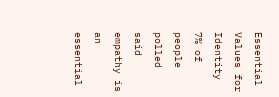Essential Values for Identity
7% of people polled said empathy is an essential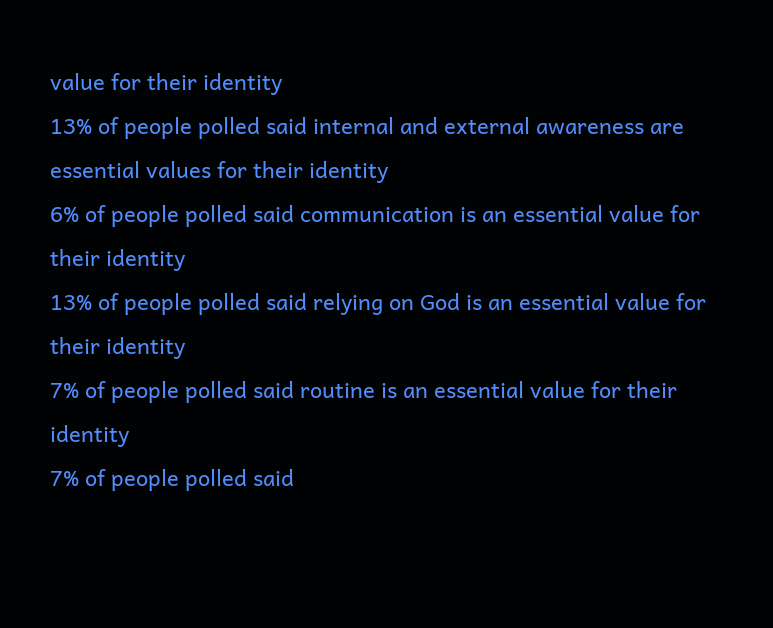value for their identity
13% of people polled said internal and external awareness are essential values for their identity
6% of people polled said communication is an essential value for their identity
13% of people polled said relying on God is an essential value for their identity
7% of people polled said routine is an essential value for their identity
7% of people polled said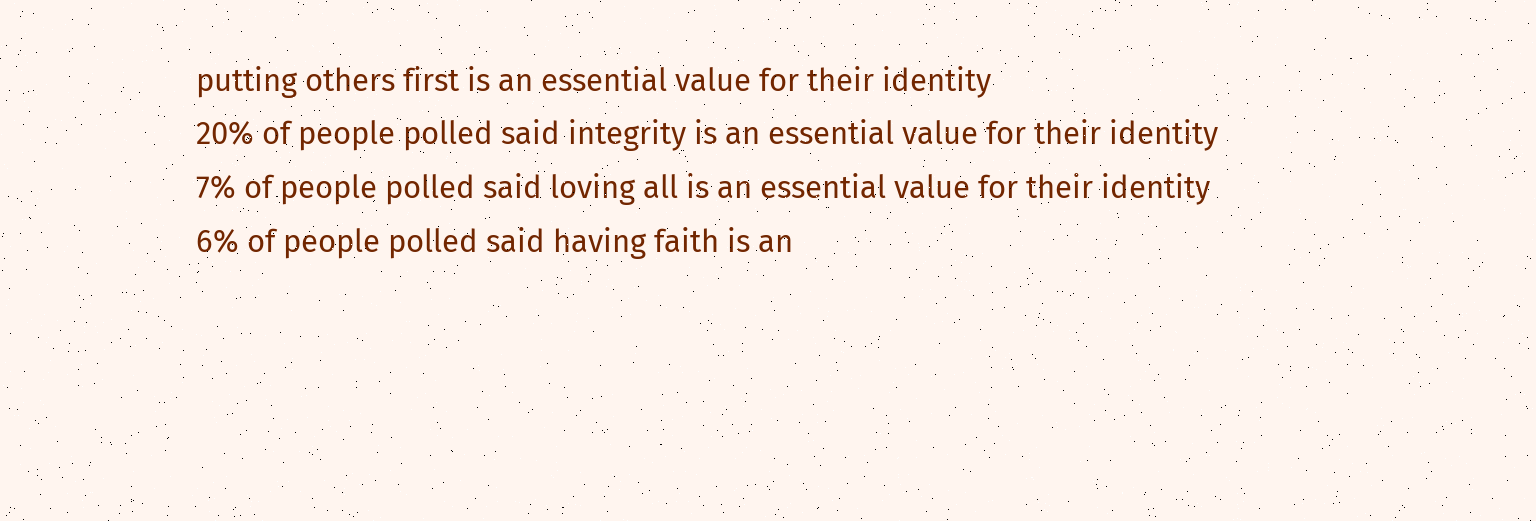putting others first is an essential value for their identity
20% of people polled said integrity is an essential value for their identity
7% of people polled said loving all is an essential value for their identity
6% of people polled said having faith is an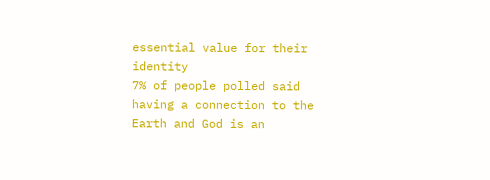essential value for their identity
7% of people polled said having a connection to the Earth and God is an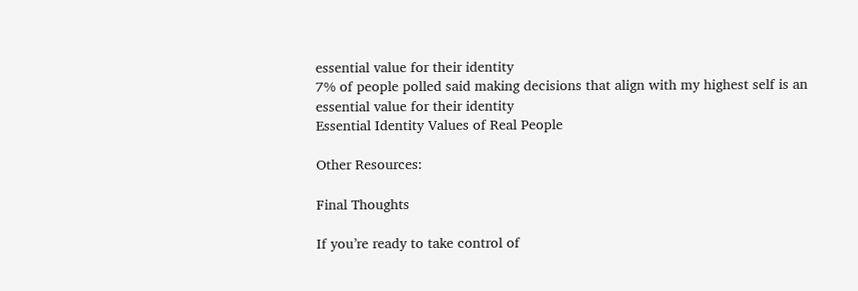essential value for their identity
7% of people polled said making decisions that align with my highest self is an essential value for their identity
Essential Identity Values of Real People

Other Resources:

Final Thoughts

If you’re ready to take control of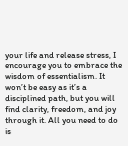your life and release stress, I encourage you to embrace the wisdom of essentialism. It won’t be easy as it’s a disciplined path, but you will find clarity, freedom, and joy through it. All you need to do is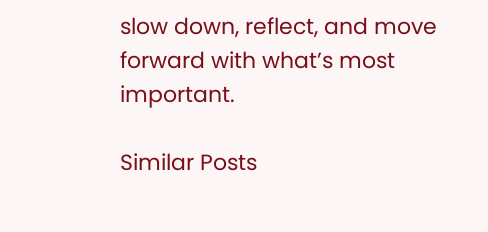slow down, reflect, and move forward with what’s most important.

Similar Posts